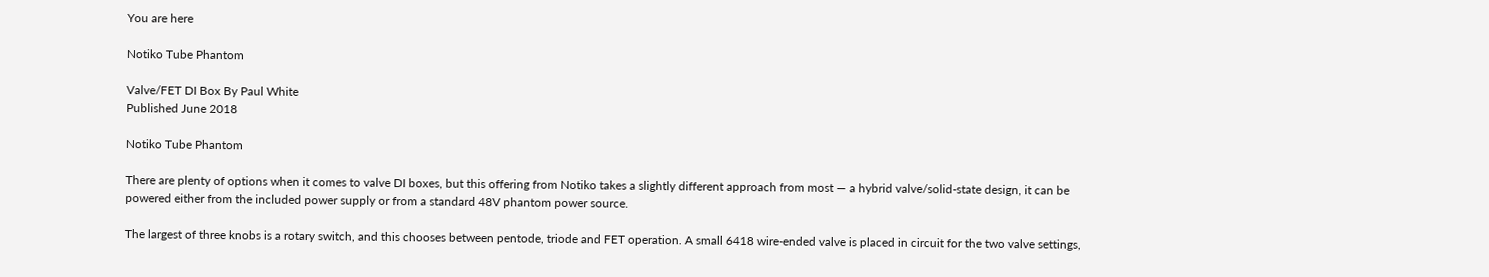You are here

Notiko Tube Phantom

Valve/FET DI Box By Paul White
Published June 2018

Notiko Tube Phantom

There are plenty of options when it comes to valve DI boxes, but this offering from Notiko takes a slightly different approach from most — a hybrid valve/solid-state design, it can be powered either from the included power supply or from a standard 48V phantom power source.

The largest of three knobs is a rotary switch, and this chooses between pentode, triode and FET operation. A small 6418 wire-ended valve is placed in circuit for the two valve settings,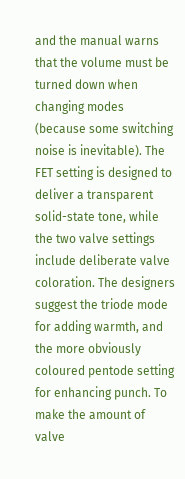and the manual warns that the volume must be turned down when changing modes (because some switching noise is inevitable). The FET setting is designed to deliver a transparent solid-state tone, while the two valve settings include deliberate valve coloration. The designers suggest the triode mode for adding warmth, and the more obviously coloured pentode setting for enhancing punch. To make the amount of valve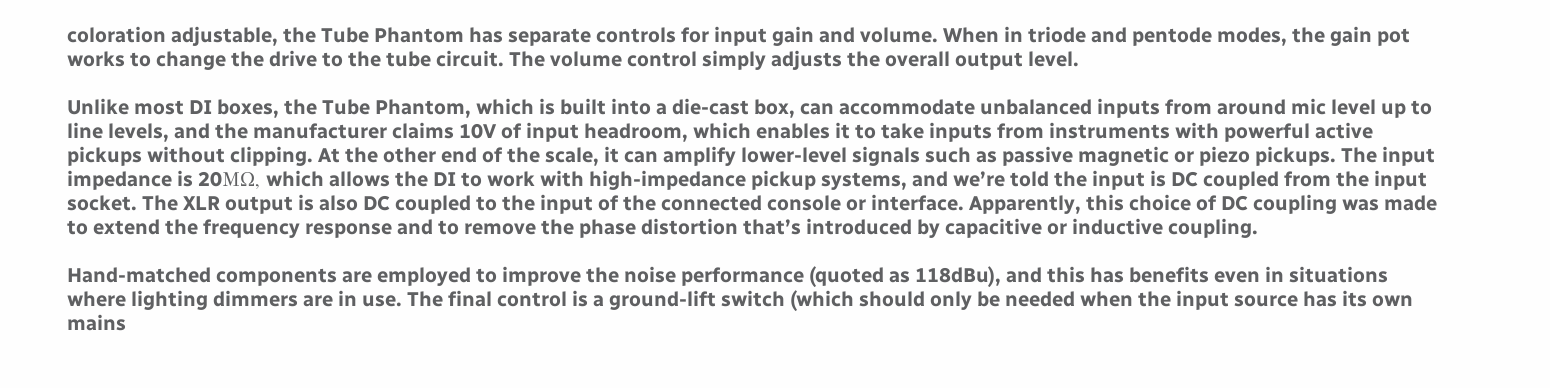coloration adjustable, the Tube Phantom has separate controls for input gain and volume. When in triode and pentode modes, the gain pot works to change the drive to the tube circuit. The volume control simply adjusts the overall output level.

Unlike most DI boxes, the Tube Phantom, which is built into a die-cast box, can accommodate unbalanced inputs from around mic level up to line levels, and the manufacturer claims 10V of input headroom, which enables it to take inputs from instruments with powerful active pickups without clipping. At the other end of the scale, it can amplify lower-level signals such as passive magnetic or piezo pickups. The input impedance is 20MΩ, which allows the DI to work with high-impedance pickup systems, and we’re told the input is DC coupled from the input socket. The XLR output is also DC coupled to the input of the connected console or interface. Apparently, this choice of DC coupling was made to extend the frequency response and to remove the phase distortion that’s introduced by capacitive or inductive coupling.

Hand-matched components are employed to improve the noise performance (quoted as 118dBu), and this has benefits even in situations where lighting dimmers are in use. The final control is a ground-lift switch (which should only be needed when the input source has its own mains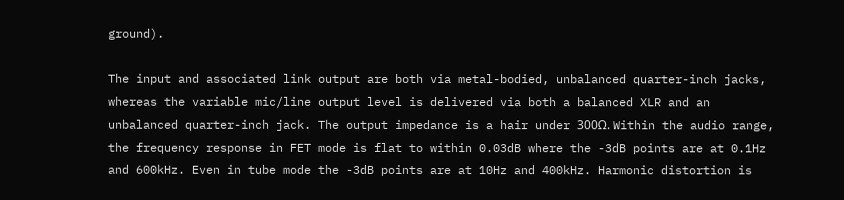ground).

The input and associated link output are both via metal-bodied, unbalanced quarter-inch jacks, whereas the variable mic/line output level is delivered via both a balanced XLR and an unbalanced quarter-inch jack. The output impedance is a hair under 300Ω. Within the audio range, the frequency response in FET mode is flat to within 0.03dB where the -3dB points are at 0.1Hz and 600kHz. Even in tube mode the -3dB points are at 10Hz and 400kHz. Harmonic distortion is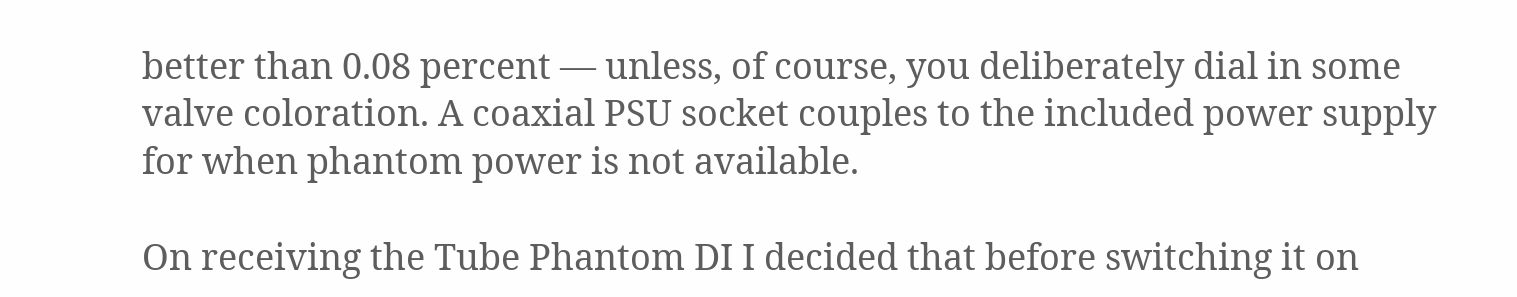better than 0.08 percent — unless, of course, you deliberately dial in some valve coloration. A coaxial PSU socket couples to the included power supply for when phantom power is not available.

On receiving the Tube Phantom DI I decided that before switching it on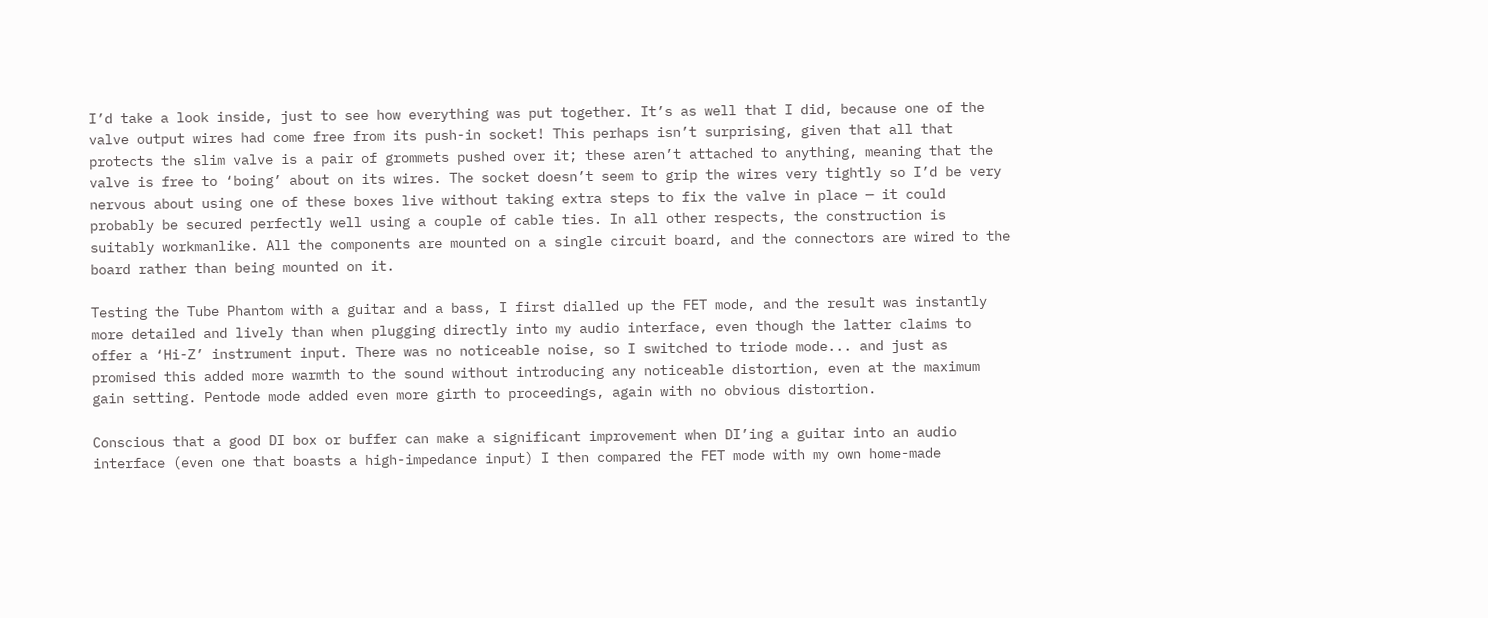I’d take a look inside, just to see how everything was put together. It’s as well that I did, because one of the valve output wires had come free from its push-in socket! This perhaps isn’t surprising, given that all that protects the slim valve is a pair of grommets pushed over it; these aren’t attached to anything, meaning that the valve is free to ‘boing’ about on its wires. The socket doesn’t seem to grip the wires very tightly so I’d be very nervous about using one of these boxes live without taking extra steps to fix the valve in place — it could probably be secured perfectly well using a couple of cable ties. In all other respects, the construction is suitably workmanlike. All the components are mounted on a single circuit board, and the connectors are wired to the board rather than being mounted on it.

Testing the Tube Phantom with a guitar and a bass, I first dialled up the FET mode, and the result was instantly more detailed and lively than when plugging directly into my audio interface, even though the latter claims to offer a ‘Hi-Z’ instrument input. There was no noticeable noise, so I switched to triode mode... and just as promised this added more warmth to the sound without introducing any noticeable distortion, even at the maximum gain setting. Pentode mode added even more girth to proceedings, again with no obvious distortion.

Conscious that a good DI box or buffer can make a significant improvement when DI’ing a guitar into an audio interface (even one that boasts a high-impedance input) I then compared the FET mode with my own home-made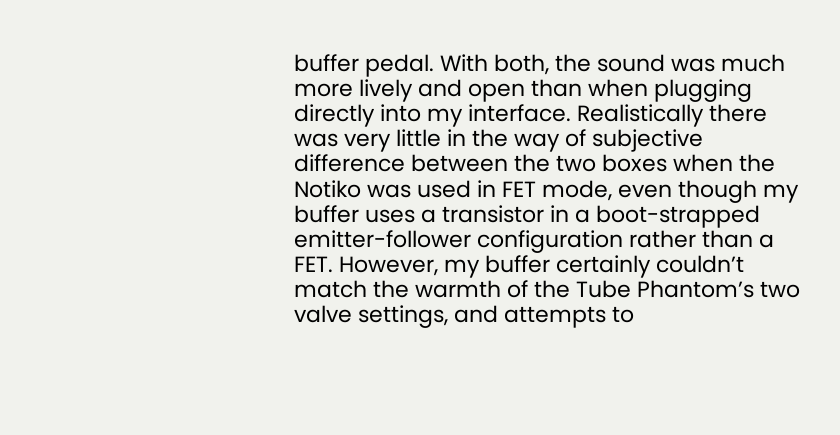buffer pedal. With both, the sound was much more lively and open than when plugging directly into my interface. Realistically there was very little in the way of subjective difference between the two boxes when the Notiko was used in FET mode, even though my buffer uses a transistor in a boot-strapped emitter-follower configuration rather than a FET. However, my buffer certainly couldn’t match the warmth of the Tube Phantom’s two valve settings, and attempts to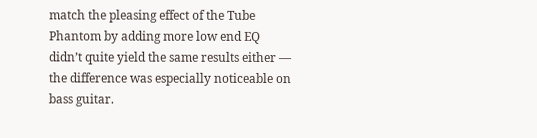match the pleasing effect of the Tube Phantom by adding more low end EQ didn’t quite yield the same results either — the difference was especially noticeable on bass guitar.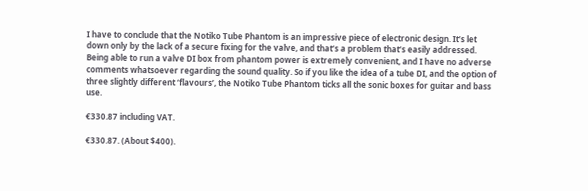I have to conclude that the Notiko Tube Phantom is an impressive piece of electronic design. It’s let down only by the lack of a secure fixing for the valve, and that’s a problem that’s easily addressed. Being able to run a valve DI box from phantom power is extremely convenient, and I have no adverse comments whatsoever regarding the sound quality. So if you like the idea of a tube DI, and the option of three slightly different ‘flavours’, the Notiko Tube Phantom ticks all the sonic boxes for guitar and bass use.

€330.87 including VAT.

€330.87. (About $400).